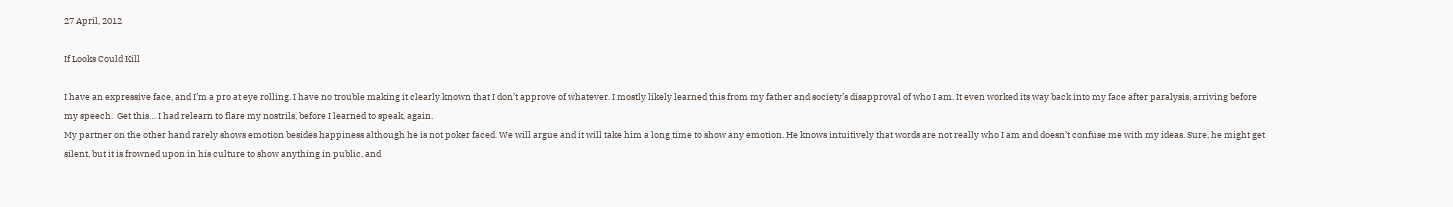27 April, 2012

If Looks Could Kill

I have an expressive face, and I’m a pro at eye rolling. I have no trouble making it clearly known that I don’t approve of whatever. I mostly likely learned this from my father and society’s disapproval of who I am. It even worked its way back into my face after paralysis, arriving before my speech.  Get this… I had relearn to flare my nostrils, before I learned to speak, again.
My partner on the other hand rarely shows emotion besides happiness although he is not poker faced. We will argue and it will take him a long time to show any emotion. He knows intuitively that words are not really who I am and doesn’t confuse me with my ideas. Sure, he might get silent, but it is frowned upon in his culture to show anything in public, and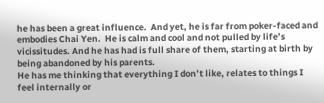he has been a great influence.  And yet, he is far from poker-faced and embodies Chai Yen.  He is calm and cool and not pulled by life’s vicissitudes. And he has had is full share of them, starting at birth by being abandoned by his parents.
He has me thinking that everything I don’t like, relates to things I feel internally or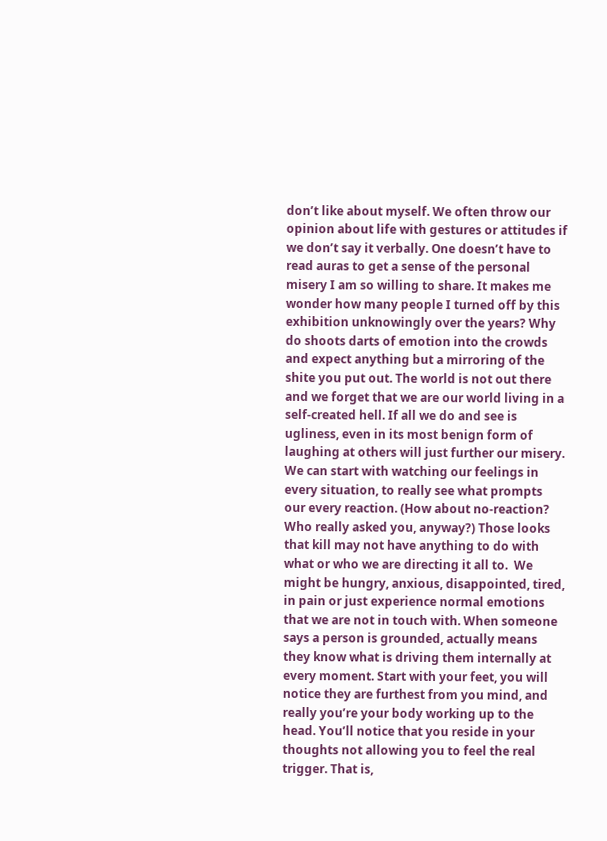don’t like about myself. We often throw our opinion about life with gestures or attitudes if we don’t say it verbally. One doesn’t have to read auras to get a sense of the personal misery I am so willing to share. It makes me wonder how many people I turned off by this exhibition unknowingly over the years? Why do shoots darts of emotion into the crowds and expect anything but a mirroring of the shite you put out. The world is not out there and we forget that we are our world living in a self-created hell. If all we do and see is ugliness, even in its most benign form of laughing at others will just further our misery.
We can start with watching our feelings in every situation, to really see what prompts our every reaction. (How about no-reaction? Who really asked you, anyway?) Those looks that kill may not have anything to do with what or who we are directing it all to.  We might be hungry, anxious, disappointed, tired, in pain or just experience normal emotions that we are not in touch with. When someone says a person is grounded, actually means they know what is driving them internally at every moment. Start with your feet, you will notice they are furthest from you mind, and really you’re your body working up to the head. You’ll notice that you reside in your thoughts not allowing you to feel the real trigger. That is,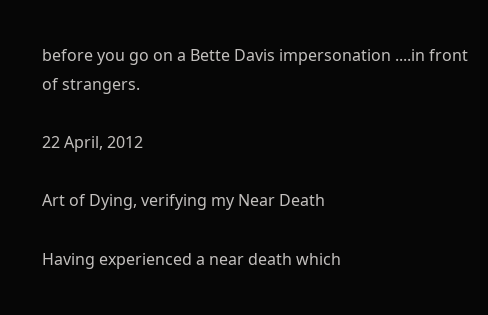before you go on a Bette Davis impersonation ....in front of strangers.

22 April, 2012

Art of Dying, verifying my Near Death

Having experienced a near death which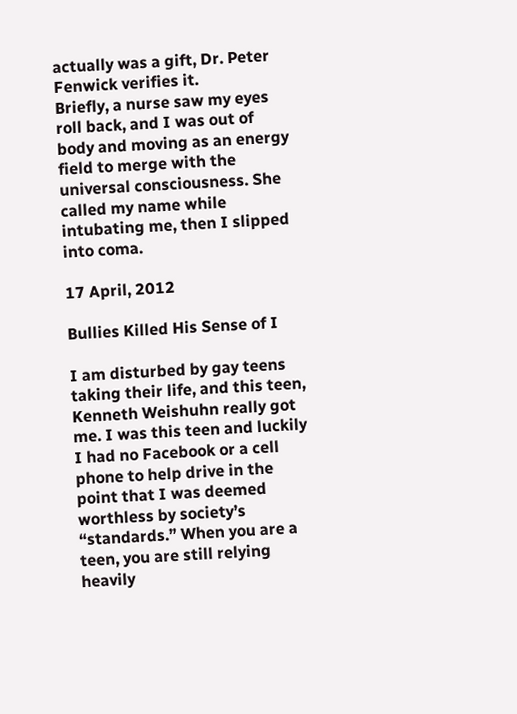actually was a gift, Dr. Peter Fenwick verifies it.
Briefly, a nurse saw my eyes roll back, and I was out of body and moving as an energy field to merge with the universal consciousness. She called my name while intubating me, then I slipped into coma.

17 April, 2012

Bullies Killed His Sense of I

I am disturbed by gay teens taking their life, and this teen, Kenneth Weishuhn really got me. I was this teen and luckily I had no Facebook or a cell phone to help drive in the point that I was deemed worthless by society’s “standards.” When you are a teen, you are still relying heavily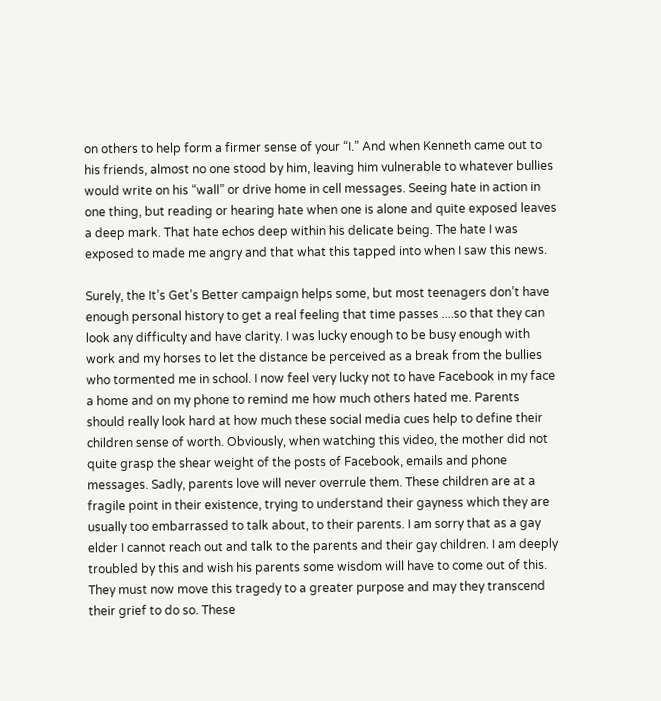on others to help form a firmer sense of your “I.” And when Kenneth came out to his friends, almost no one stood by him, leaving him vulnerable to whatever bullies would write on his “wall” or drive home in cell messages. Seeing hate in action in one thing, but reading or hearing hate when one is alone and quite exposed leaves a deep mark. That hate echos deep within his delicate being. The hate I was exposed to made me angry and that what this tapped into when I saw this news.

Surely, the It’s Get’s Better campaign helps some, but most teenagers don’t have enough personal history to get a real feeling that time passes ....so that they can look any difficulty and have clarity. I was lucky enough to be busy enough with work and my horses to let the distance be perceived as a break from the bullies who tormented me in school. I now feel very lucky not to have Facebook in my face a home and on my phone to remind me how much others hated me. Parents should really look hard at how much these social media cues help to define their children sense of worth. Obviously, when watching this video, the mother did not quite grasp the shear weight of the posts of Facebook, emails and phone messages. Sadly, parents love will never overrule them. These children are at a fragile point in their existence, trying to understand their gayness which they are usually too embarrassed to talk about, to their parents. I am sorry that as a gay elder I cannot reach out and talk to the parents and their gay children. I am deeply troubled by this and wish his parents some wisdom will have to come out of this. They must now move this tragedy to a greater purpose and may they transcend their grief to do so. These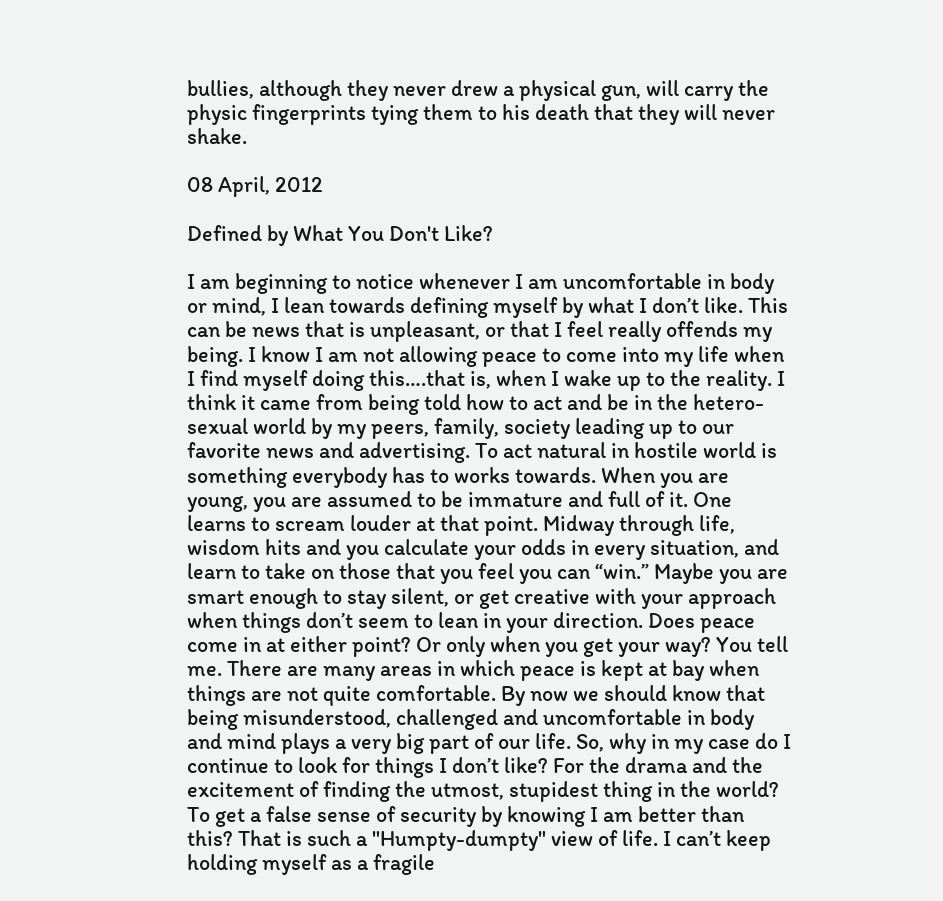bullies, although they never drew a physical gun, will carry the physic fingerprints tying them to his death that they will never shake.

08 April, 2012

Defined by What You Don't Like?

I am beginning to notice whenever I am uncomfortable in body or mind, I lean towards defining myself by what I don’t like. This can be news that is unpleasant, or that I feel really offends my being. I know I am not allowing peace to come into my life when I find myself doing this….that is, when I wake up to the reality. I think it came from being told how to act and be in the hetero-sexual world by my peers, family, society leading up to our favorite news and advertising. To act natural in hostile world is something everybody has to works towards. When you are young, you are assumed to be immature and full of it. One learns to scream louder at that point. Midway through life, wisdom hits and you calculate your odds in every situation, and learn to take on those that you feel you can “win.” Maybe you are smart enough to stay silent, or get creative with your approach when things don’t seem to lean in your direction. Does peace come in at either point? Or only when you get your way? You tell me. There are many areas in which peace is kept at bay when things are not quite comfortable. By now we should know that being misunderstood, challenged and uncomfortable in body and mind plays a very big part of our life. So, why in my case do I continue to look for things I don’t like? For the drama and the excitement of finding the utmost, stupidest thing in the world? To get a false sense of security by knowing I am better than this? That is such a "Humpty-dumpty" view of life. I can’t keep holding myself as a fragile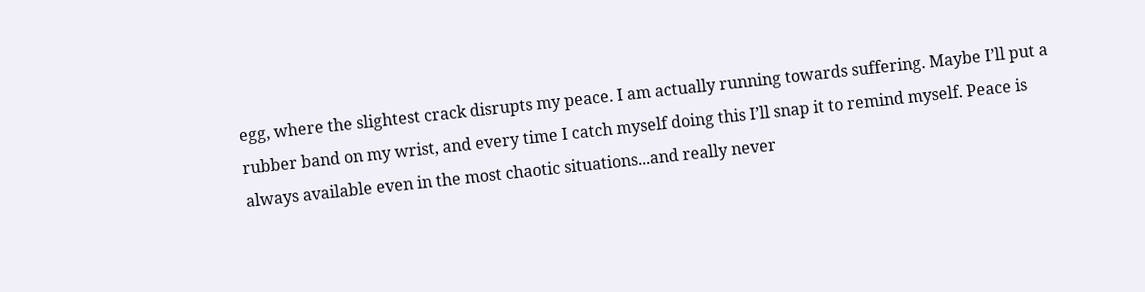egg, where the slightest crack disrupts my peace. I am actually running towards suffering. Maybe I’ll put a rubber band on my wrist, and every time I catch myself doing this I’ll snap it to remind myself. Peace is always available even in the most chaotic situations...and really never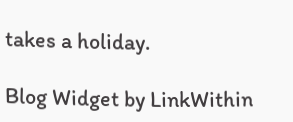takes a holiday.

Blog Widget by LinkWithin